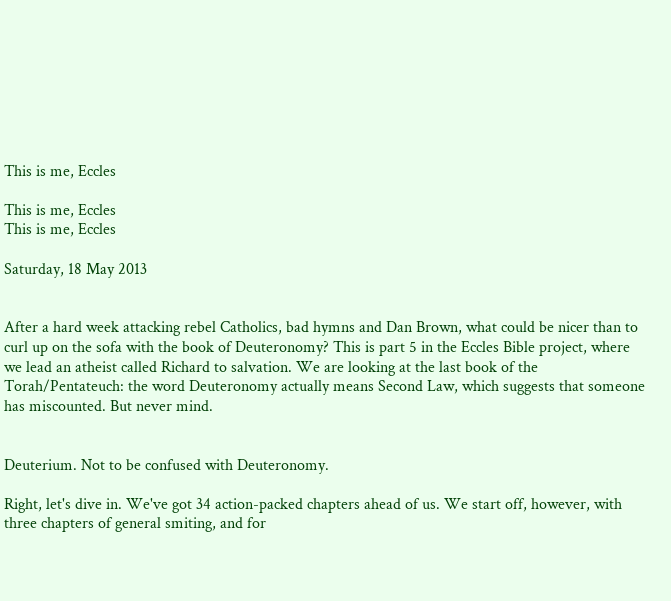This is me, Eccles

This is me, Eccles
This is me, Eccles

Saturday, 18 May 2013


After a hard week attacking rebel Catholics, bad hymns and Dan Brown, what could be nicer than to curl up on the sofa with the book of Deuteronomy? This is part 5 in the Eccles Bible project, where we lead an atheist called Richard to salvation. We are looking at the last book of the Torah/Pentateuch: the word Deuteronomy actually means Second Law, which suggests that someone has miscounted. But never mind.


Deuterium. Not to be confused with Deuteronomy.

Right, let's dive in. We've got 34 action-packed chapters ahead of us. We start off, however, with three chapters of general smiting, and for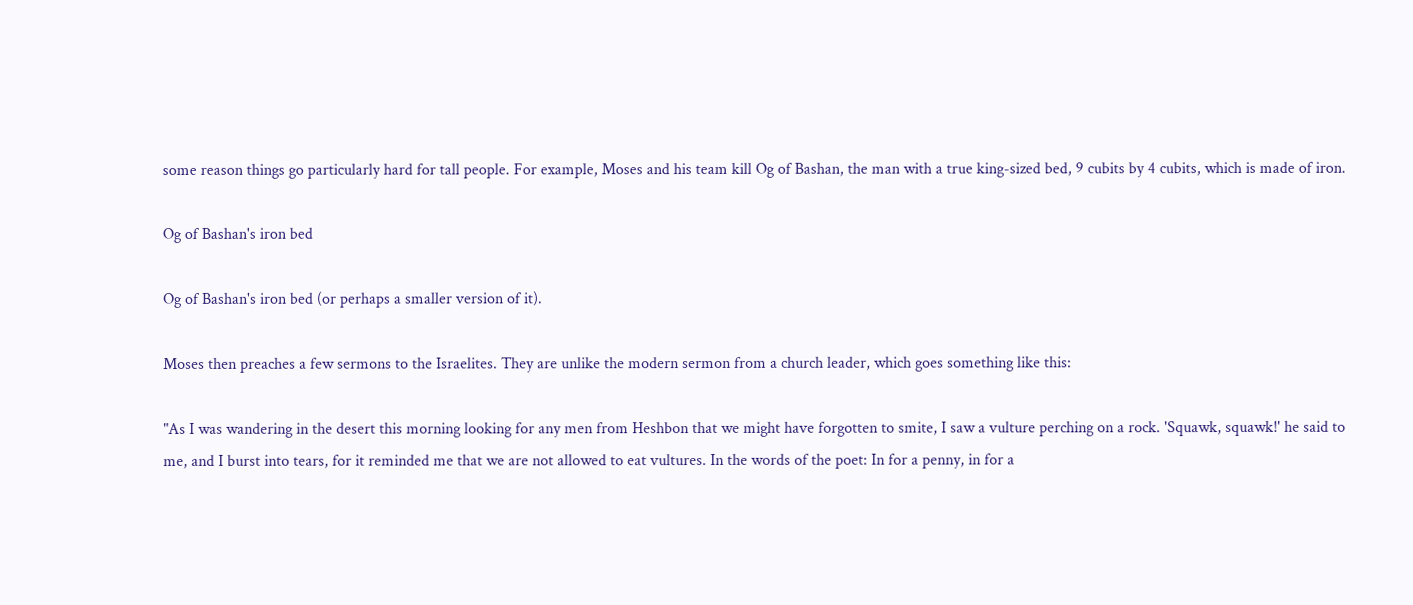some reason things go particularly hard for tall people. For example, Moses and his team kill Og of Bashan, the man with a true king-sized bed, 9 cubits by 4 cubits, which is made of iron.

Og of Bashan's iron bed

Og of Bashan's iron bed (or perhaps a smaller version of it).

Moses then preaches a few sermons to the Israelites. They are unlike the modern sermon from a church leader, which goes something like this:

"As I was wandering in the desert this morning looking for any men from Heshbon that we might have forgotten to smite, I saw a vulture perching on a rock. 'Squawk, squawk!' he said to me, and I burst into tears, for it reminded me that we are not allowed to eat vultures. In the words of the poet: In for a penny, in for a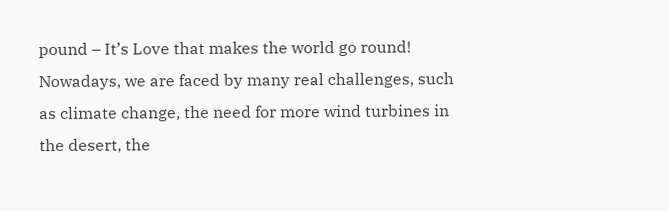pound – It’s Love that makes the world go round! Nowadays, we are faced by many real challenges, such as climate change, the need for more wind turbines in the desert, the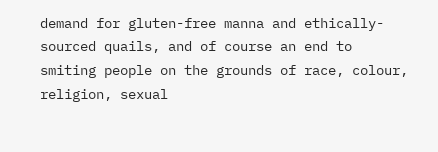demand for gluten-free manna and ethically-sourced quails, and of course an end to smiting people on the grounds of race, colour, religion, sexual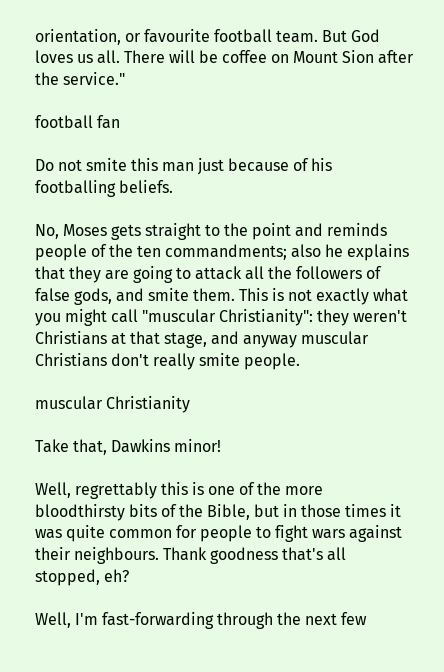orientation, or favourite football team. But God loves us all. There will be coffee on Mount Sion after the service."

football fan

Do not smite this man just because of his footballing beliefs.

No, Moses gets straight to the point and reminds people of the ten commandments; also he explains that they are going to attack all the followers of false gods, and smite them. This is not exactly what you might call "muscular Christianity": they weren't Christians at that stage, and anyway muscular Christians don't really smite people.

muscular Christianity

Take that, Dawkins minor!

Well, regrettably this is one of the more bloodthirsty bits of the Bible, but in those times it was quite common for people to fight wars against their neighbours. Thank goodness that's all stopped, eh?

Well, I'm fast-forwarding through the next few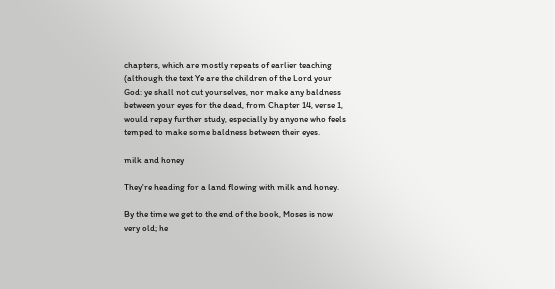chapters, which are mostly repeats of earlier teaching (although the text Ye are the children of the Lord your God: ye shall not cut yourselves, nor make any baldness between your eyes for the dead, from Chapter 14, verse 1, would repay further study, especially by anyone who feels temped to make some baldness between their eyes.

milk and honey

They're heading for a land flowing with milk and honey.

By the time we get to the end of the book, Moses is now very old; he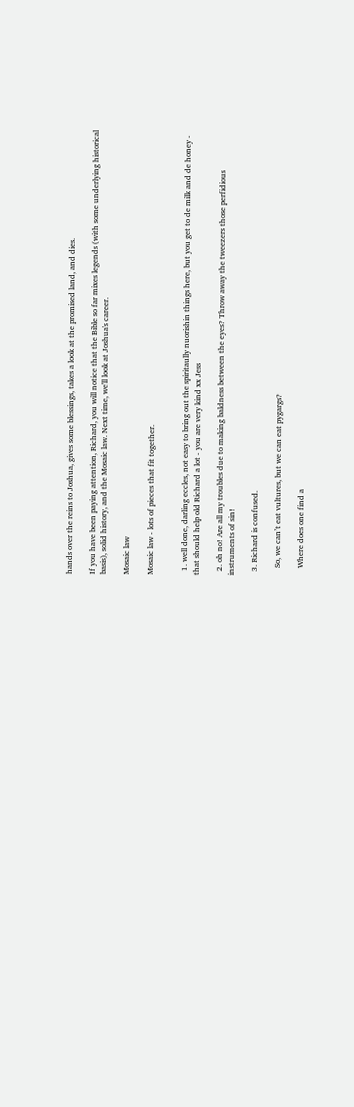hands over the reins to Joshua, gives some blessings, takes a look at the promised land, and dies.

If you have been paying attention, Richard, you will notice that the Bible so far mixes legends (with some underlying historical basis), solid history, and the Mosaic law. Next time, we'll look at Joshua's career.

Mosaic law

Mosaic law - lots of pieces that fit together.


  1. well done, darling eccles, not easy to bring out the spiritaully nuorishin things here, but you get to de milk and de honey - that should help old Richard a lot - you are very kind xx Jess

  2. oh no! Are all my troubles due to making baldness between the eyes? Throw away the tweezers those perfidious instruments of sin!

  3. Richard is confused.

    So, we can’t eat vultures, but we can eat pygargs?

    Where does one find a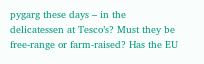pygarg these days – in the delicatessen at Tesco’s? Must they be free-range or farm-raised? Has the EU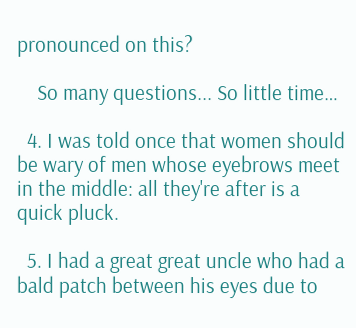pronounced on this?

    So many questions... So little time…

  4. I was told once that women should be wary of men whose eyebrows meet in the middle: all they're after is a quick pluck.

  5. I had a great great uncle who had a bald patch between his eyes due to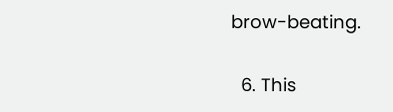brow-beating.

  6. This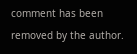comment has been removed by the author.